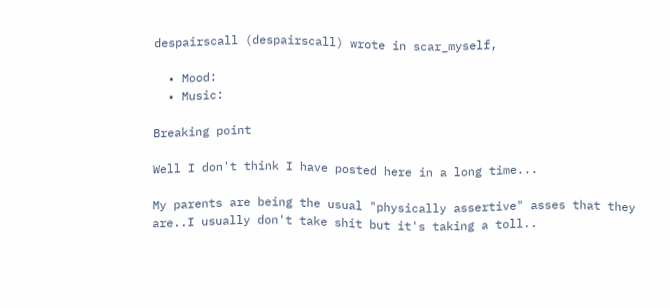despairscall (despairscall) wrote in scar_myself,

  • Mood:
  • Music:

Breaking point

Well I don't think I have posted here in a long time...

My parents are being the usual "physically assertive" asses that they are..I usually don't take shit but it's taking a toll..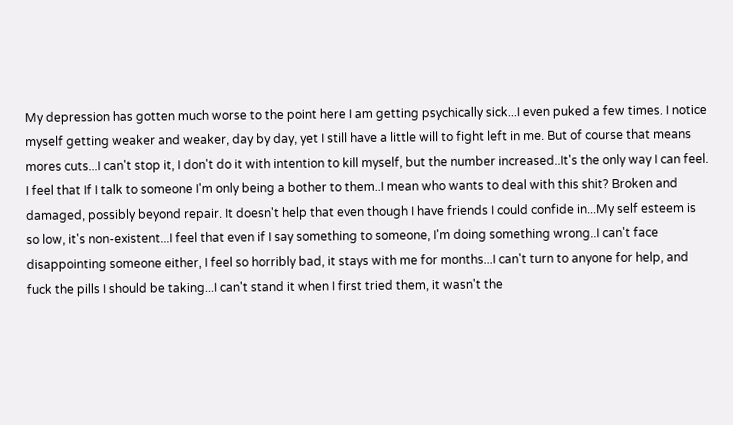My depression has gotten much worse to the point here I am getting psychically sick...I even puked a few times. I notice myself getting weaker and weaker, day by day, yet I still have a little will to fight left in me. But of course that means mores cuts...I can't stop it, I don't do it with intention to kill myself, but the number increased..It's the only way I can feel.
I feel that If I talk to someone I'm only being a bother to them..I mean who wants to deal with this shit? Broken and damaged, possibly beyond repair. It doesn't help that even though I have friends I could confide in...My self esteem is so low, it's non-existent...I feel that even if I say something to someone, I'm doing something wrong..I can't face disappointing someone either, I feel so horribly bad, it stays with me for months...I can't turn to anyone for help, and fuck the pills I should be taking...I can't stand it when I first tried them, it wasn't the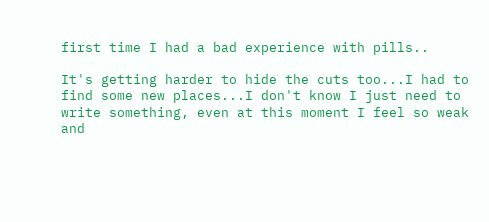first time I had a bad experience with pills..

It's getting harder to hide the cuts too...I had to find some new places...I don't know I just need to write something, even at this moment I feel so weak and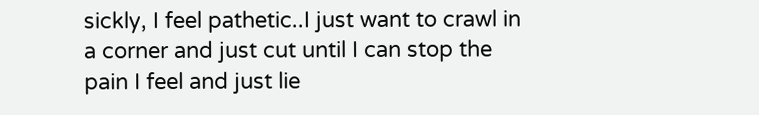sickly, I feel pathetic..I just want to crawl in a corner and just cut until I can stop the pain I feel and just lie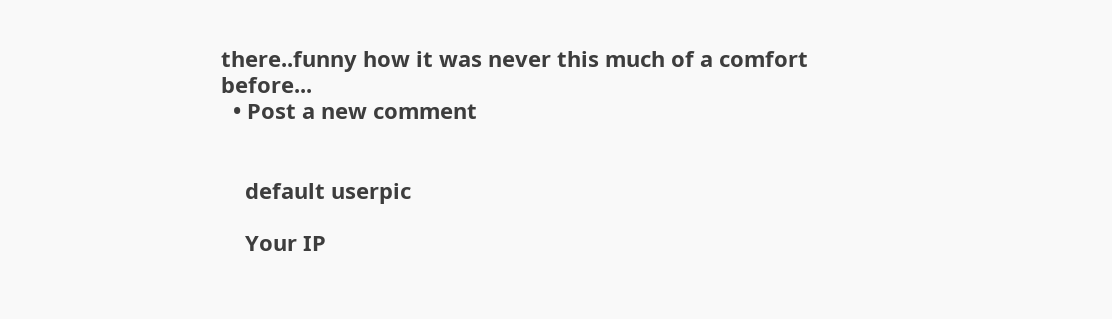there..funny how it was never this much of a comfort before...
  • Post a new comment


    default userpic

    Your IP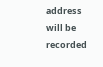address will be recorded